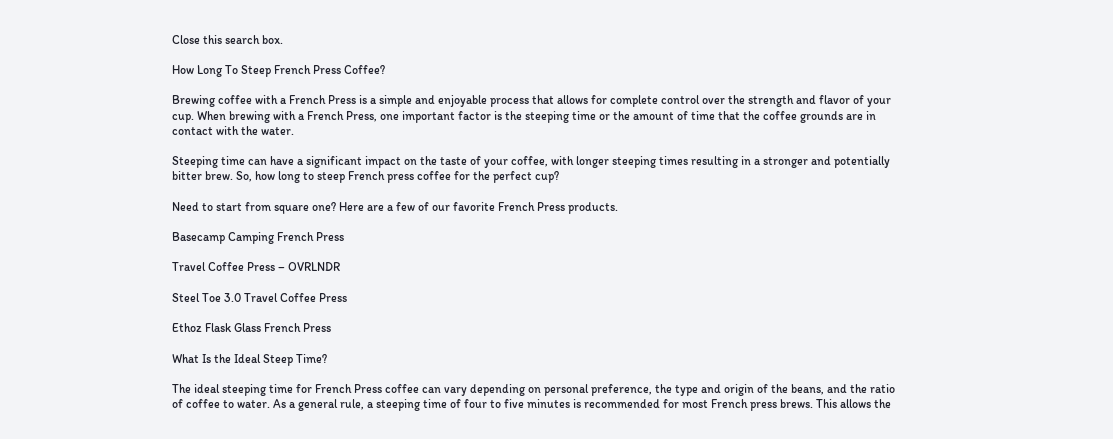Close this search box.

How Long To Steep French Press Coffee?

Brewing coffee with a French Press is a simple and enjoyable process that allows for complete control over the strength and flavor of your cup. When brewing with a French Press, one important factor is the steeping time or the amount of time that the coffee grounds are in contact with the water.

Steeping time can have a significant impact on the taste of your coffee, with longer steeping times resulting in a stronger and potentially bitter brew. So, how long to steep French press coffee for the perfect cup?

Need to start from square one? Here are a few of our favorite French Press products.

Basecamp Camping French Press

Travel Coffee Press – OVRLNDR

Steel Toe 3.0 Travel Coffee Press

Ethoz Flask Glass French Press

What Is the Ideal Steep Time?

The ideal steeping time for French Press coffee can vary depending on personal preference, the type and origin of the beans, and the ratio of coffee to water. As a general rule, a steeping time of four to five minutes is recommended for most French press brews. This allows the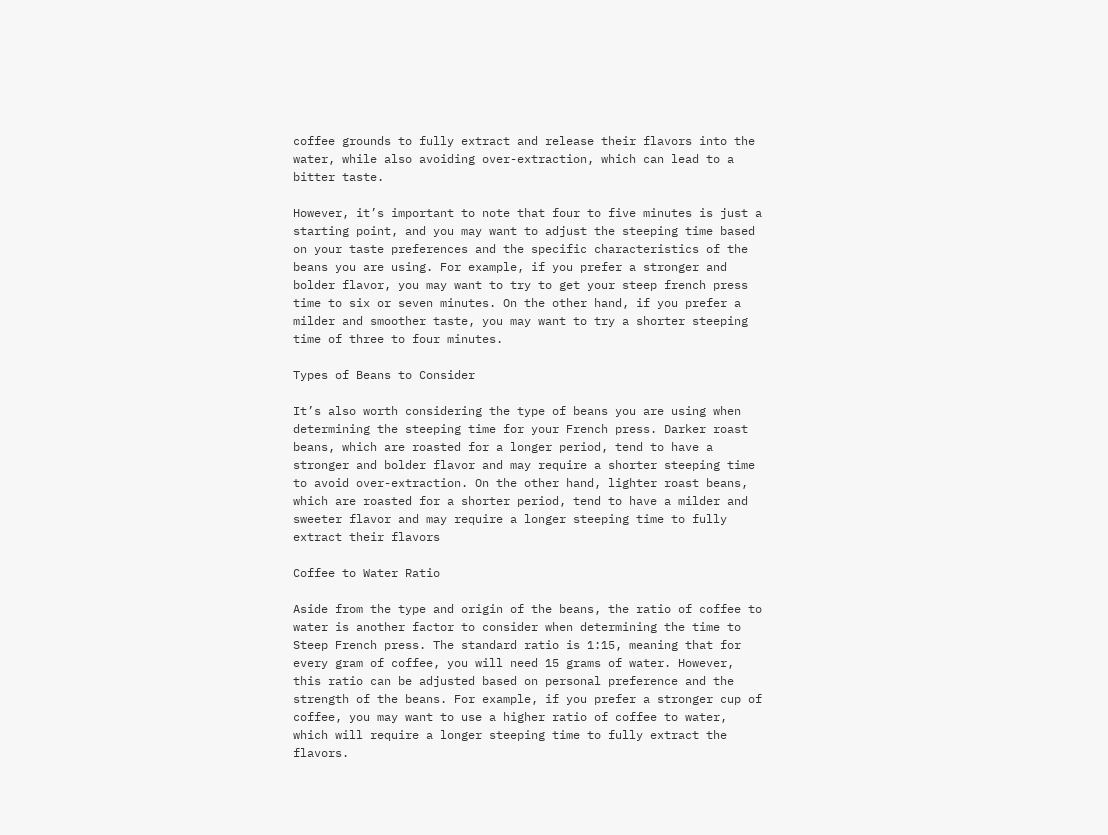coffee grounds to fully extract and release their flavors into the water, while also avoiding over-extraction, which can lead to a bitter taste.

However, it’s important to note that four to five minutes is just a starting point, and you may want to adjust the steeping time based on your taste preferences and the specific characteristics of the beans you are using. For example, if you prefer a stronger and bolder flavor, you may want to try to get your steep french press time to six or seven minutes. On the other hand, if you prefer a milder and smoother taste, you may want to try a shorter steeping time of three to four minutes.

Types of Beans to Consider

It’s also worth considering the type of beans you are using when determining the steeping time for your French press. Darker roast beans, which are roasted for a longer period, tend to have a stronger and bolder flavor and may require a shorter steeping time to avoid over-extraction. On the other hand, lighter roast beans, which are roasted for a shorter period, tend to have a milder and sweeter flavor and may require a longer steeping time to fully extract their flavors

Coffee to Water Ratio

Aside from the type and origin of the beans, the ratio of coffee to water is another factor to consider when determining the time to Steep French press. The standard ratio is 1:15, meaning that for every gram of coffee, you will need 15 grams of water. However, this ratio can be adjusted based on personal preference and the strength of the beans. For example, if you prefer a stronger cup of coffee, you may want to use a higher ratio of coffee to water, which will require a longer steeping time to fully extract the flavors.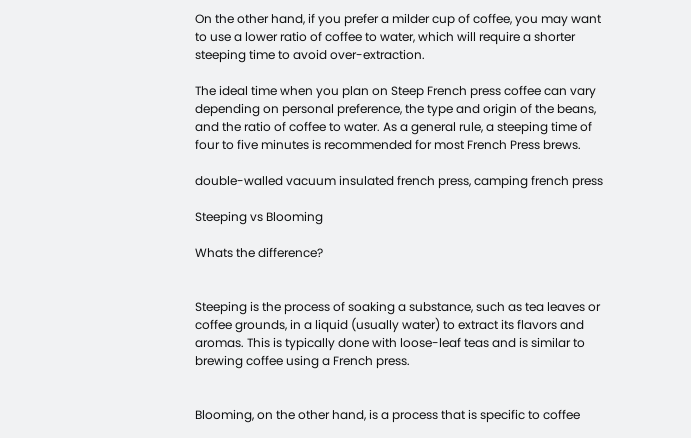On the other hand, if you prefer a milder cup of coffee, you may want to use a lower ratio of coffee to water, which will require a shorter steeping time to avoid over-extraction.

The ideal time when you plan on Steep French press coffee can vary depending on personal preference, the type and origin of the beans, and the ratio of coffee to water. As a general rule, a steeping time of four to five minutes is recommended for most French Press brews.

double-walled vacuum insulated french press, camping french press

Steeping vs Blooming

Whats the difference?


Steeping is the process of soaking a substance, such as tea leaves or coffee grounds, in a liquid (usually water) to extract its flavors and aromas. This is typically done with loose-leaf teas and is similar to brewing coffee using a French press.


Blooming, on the other hand, is a process that is specific to coffee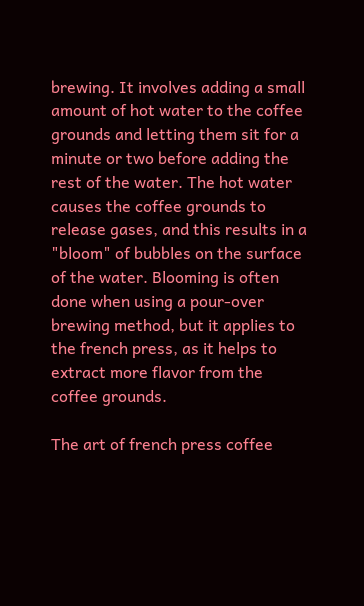brewing. It involves adding a small amount of hot water to the coffee grounds and letting them sit for a minute or two before adding the rest of the water. The hot water causes the coffee grounds to release gases, and this results in a "bloom" of bubbles on the surface of the water. Blooming is often done when using a pour-over brewing method, but it applies to the french press, as it helps to extract more flavor from the coffee grounds.

The art of french press coffee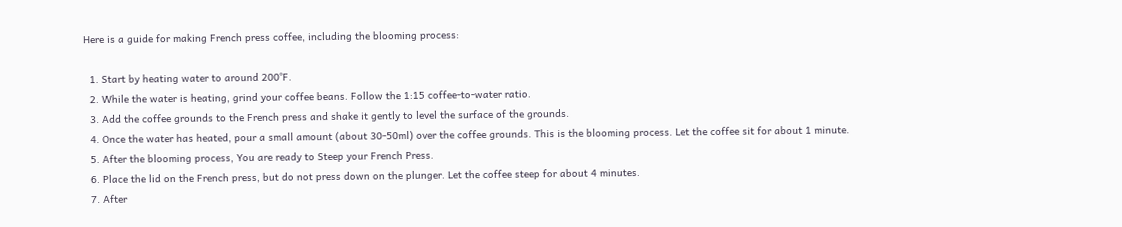Here is a guide for making French press coffee, including the blooming process:

  1. Start by heating water to around 200°F.
  2. While the water is heating, grind your coffee beans. Follow the 1:15 coffee-to-water ratio.
  3. Add the coffee grounds to the French press and shake it gently to level the surface of the grounds.
  4. Once the water has heated, pour a small amount (about 30-50ml) over the coffee grounds. This is the blooming process. Let the coffee sit for about 1 minute.
  5. After the blooming process, You are ready to Steep your French Press.
  6. Place the lid on the French press, but do not press down on the plunger. Let the coffee steep for about 4 minutes.
  7. After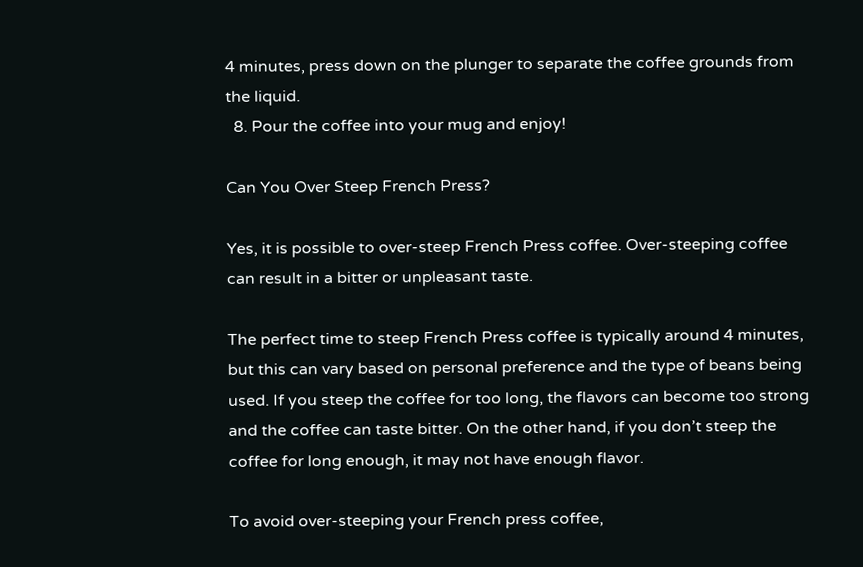4 minutes, press down on the plunger to separate the coffee grounds from the liquid.
  8. Pour the coffee into your mug and enjoy!

Can You Over Steep French Press?

Yes, it is possible to over-steep French Press coffee. Over-steeping coffee can result in a bitter or unpleasant taste.

The perfect time to steep French Press coffee is typically around 4 minutes, but this can vary based on personal preference and the type of beans being used. If you steep the coffee for too long, the flavors can become too strong and the coffee can taste bitter. On the other hand, if you don’t steep the coffee for long enough, it may not have enough flavor.

To avoid over-steeping your French press coffee,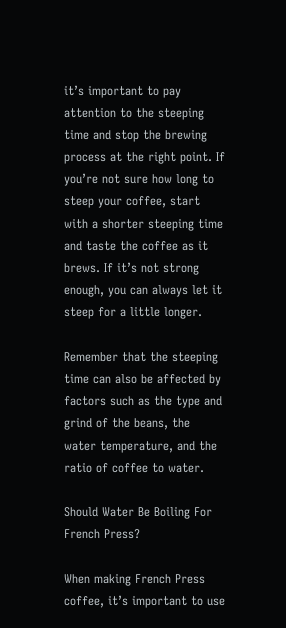it’s important to pay attention to the steeping time and stop the brewing process at the right point. If you’re not sure how long to steep your coffee, start with a shorter steeping time and taste the coffee as it brews. If it’s not strong enough, you can always let it steep for a little longer.

Remember that the steeping time can also be affected by factors such as the type and grind of the beans, the water temperature, and the ratio of coffee to water.

Should Water Be Boiling For French Press?

When making French Press coffee, it’s important to use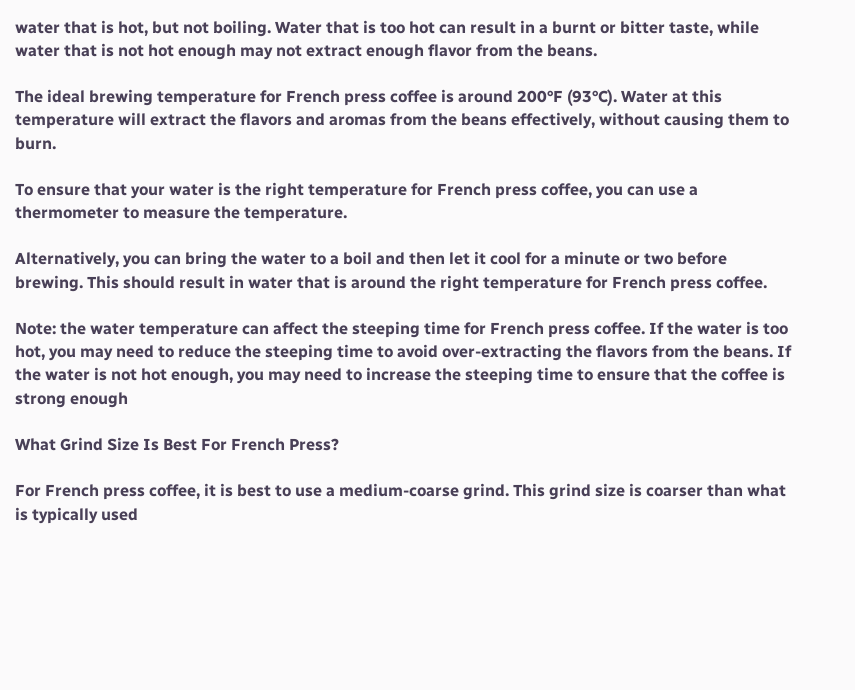water that is hot, but not boiling. Water that is too hot can result in a burnt or bitter taste, while water that is not hot enough may not extract enough flavor from the beans.

The ideal brewing temperature for French press coffee is around 200°F (93°C). Water at this temperature will extract the flavors and aromas from the beans effectively, without causing them to burn.

To ensure that your water is the right temperature for French press coffee, you can use a thermometer to measure the temperature.

Alternatively, you can bring the water to a boil and then let it cool for a minute or two before brewing. This should result in water that is around the right temperature for French press coffee.

Note: the water temperature can affect the steeping time for French press coffee. If the water is too hot, you may need to reduce the steeping time to avoid over-extracting the flavors from the beans. If the water is not hot enough, you may need to increase the steeping time to ensure that the coffee is strong enough

What Grind Size Is Best For French Press?

For French press coffee, it is best to use a medium-coarse grind. This grind size is coarser than what is typically used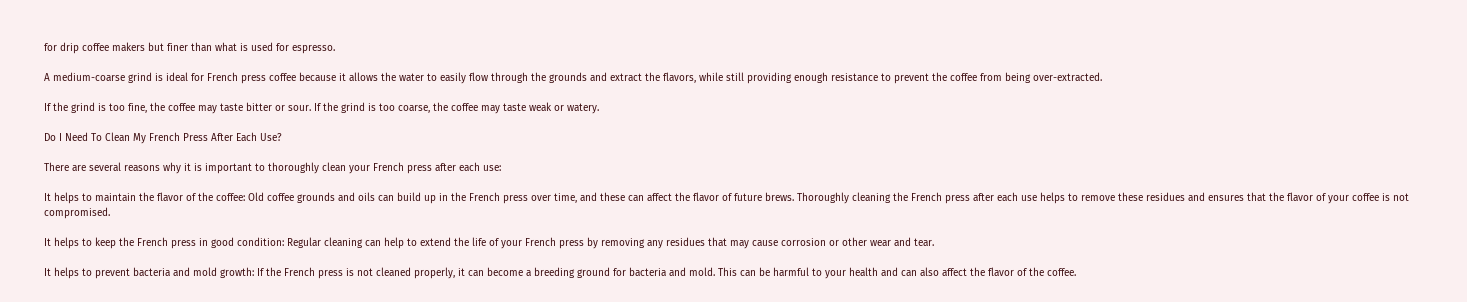for drip coffee makers but finer than what is used for espresso.

A medium-coarse grind is ideal for French press coffee because it allows the water to easily flow through the grounds and extract the flavors, while still providing enough resistance to prevent the coffee from being over-extracted.

If the grind is too fine, the coffee may taste bitter or sour. If the grind is too coarse, the coffee may taste weak or watery.

Do I Need To Clean My French Press After Each Use?

There are several reasons why it is important to thoroughly clean your French press after each use:

It helps to maintain the flavor of the coffee: Old coffee grounds and oils can build up in the French press over time, and these can affect the flavor of future brews. Thoroughly cleaning the French press after each use helps to remove these residues and ensures that the flavor of your coffee is not compromised.

It helps to keep the French press in good condition: Regular cleaning can help to extend the life of your French press by removing any residues that may cause corrosion or other wear and tear.

It helps to prevent bacteria and mold growth: If the French press is not cleaned properly, it can become a breeding ground for bacteria and mold. This can be harmful to your health and can also affect the flavor of the coffee.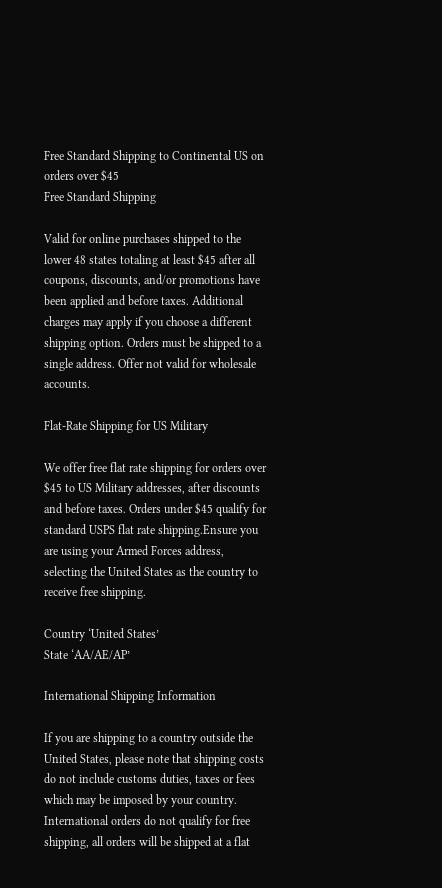Free Standard Shipping to Continental US on orders over $45
Free Standard Shipping

Valid for online purchases shipped to the lower 48 states totaling at least $45 after all coupons, discounts, and/or promotions have been applied and before taxes. Additional charges may apply if you choose a different shipping option. Orders must be shipped to a single address. Offer not valid for wholesale accounts.

Flat-Rate Shipping for US Military

We offer free flat rate shipping for orders over $45 to US Military addresses, after discounts and before taxes. Orders under $45 qualify for standard USPS flat rate shipping.Ensure you are using your Armed Forces address, selecting the United States as the country to receive free shipping.

Country ‘United States’
State ‘AA/AE/AP’

International Shipping Information

If you are shipping to a country outside the United States, please note that shipping costs do not include customs duties, taxes or fees which may be imposed by your country. International orders do not qualify for free shipping, all orders will be shipped at a flat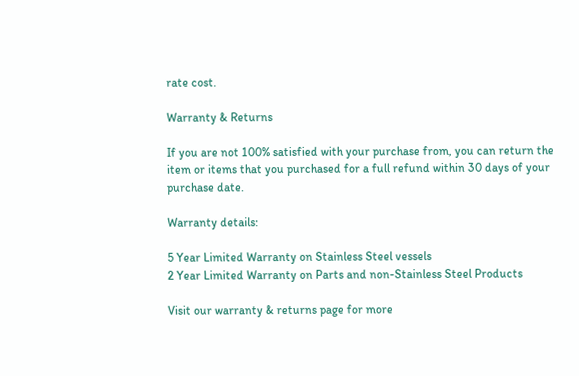rate cost.

Warranty & Returns

If you are not 100% satisfied with your purchase from, you can return the item or items that you purchased for a full refund within 30 days of your purchase date.

Warranty details:

5 Year Limited Warranty on Stainless Steel vessels
2 Year Limited Warranty on Parts and non-Stainless Steel Products

Visit our warranty & returns page for more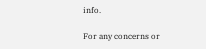info.

For any concerns or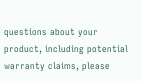questions about your product, including potential warranty claims, please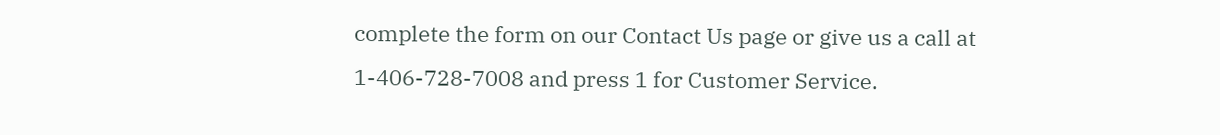complete the form on our Contact Us page or give us a call at 1-406-728-7008 and press 1 for Customer Service.